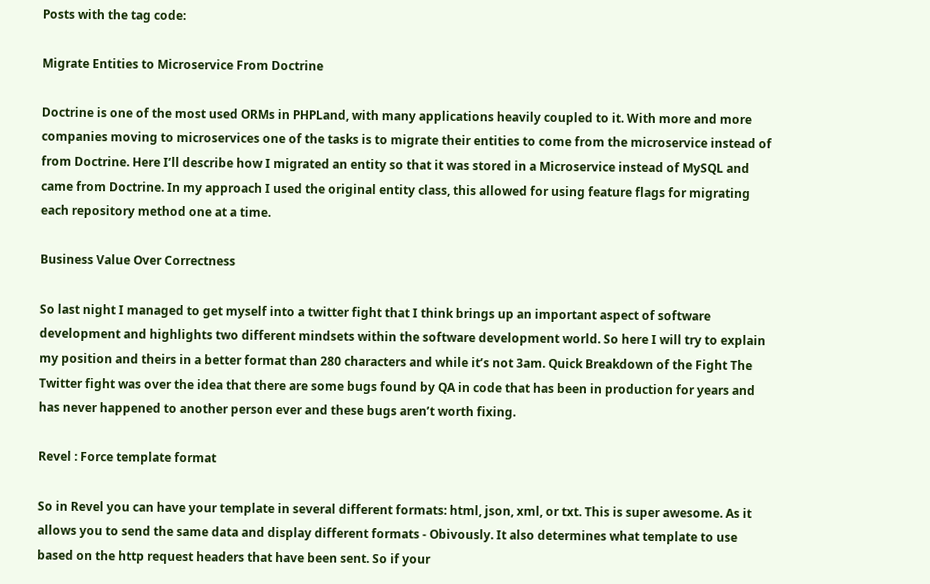Posts with the tag code:

Migrate Entities to Microservice From Doctrine

Doctrine is one of the most used ORMs in PHPLand, with many applications heavily coupled to it. With more and more companies moving to microservices one of the tasks is to migrate their entities to come from the microservice instead of from Doctrine. Here I’ll describe how I migrated an entity so that it was stored in a Microservice instead of MySQL and came from Doctrine. In my approach I used the original entity class, this allowed for using feature flags for migrating each repository method one at a time.

Business Value Over Correctness

So last night I managed to get myself into a twitter fight that I think brings up an important aspect of software development and highlights two different mindsets within the software development world. So here I will try to explain my position and theirs in a better format than 280 characters and while it’s not 3am. Quick Breakdown of the Fight The Twitter fight was over the idea that there are some bugs found by QA in code that has been in production for years and has never happened to another person ever and these bugs aren’t worth fixing.

Revel : Force template format

So in Revel you can have your template in several different formats: html, json, xml, or txt. This is super awesome. As it allows you to send the same data and display different formats - Obivously. It also determines what template to use based on the http request headers that have been sent. So if your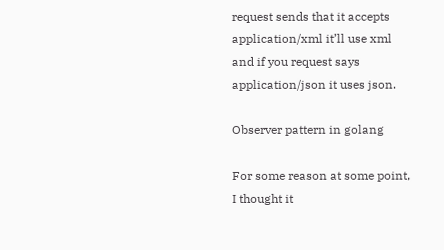request sends that it accepts application/xml it’ll use xml and if you request says application/json it uses json.

Observer pattern in golang

For some reason at some point, I thought it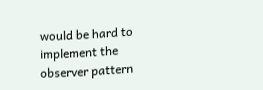would be hard to implement the observer pattern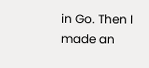in Go. Then I made an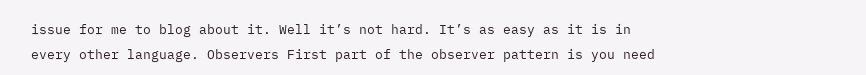issue for me to blog about it. Well it’s not hard. It’s as easy as it is in every other language. Observers First part of the observer pattern is you need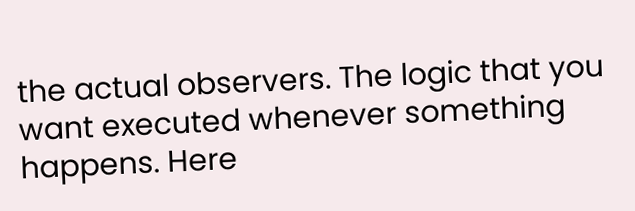the actual observers. The logic that you want executed whenever something happens. Here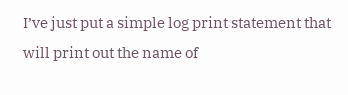I’ve just put a simple log print statement that will print out the name of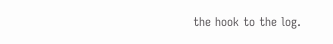the hook to the log.